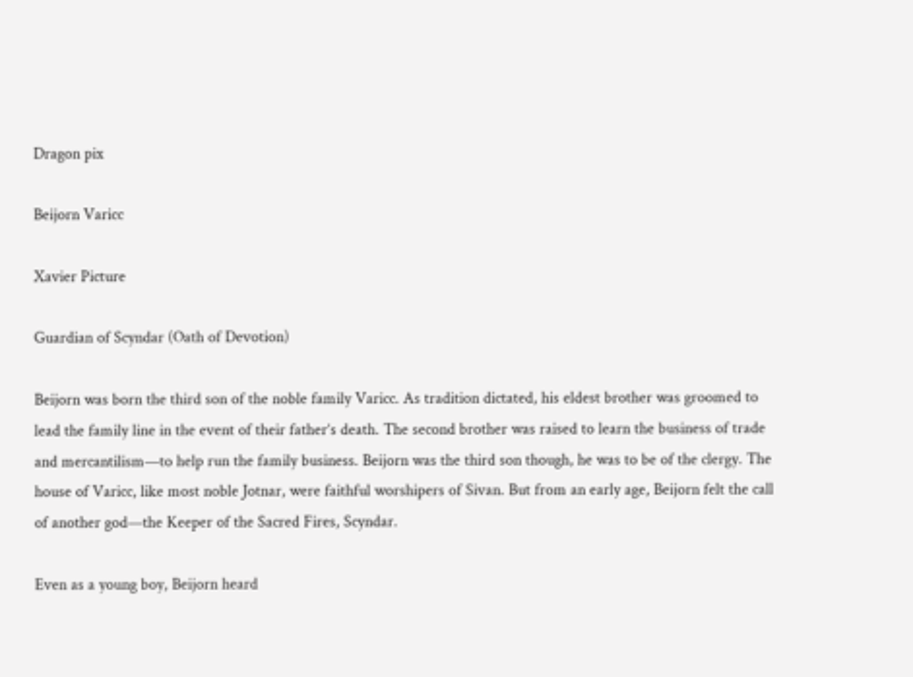Dragon pix

Beijorn Varicc

Xavier Picture

Guardian of Scyndar (Oath of Devotion)

Beijorn was born the third son of the noble family Varicc. As tradition dictated, his eldest brother was groomed to lead the family line in the event of their father’s death. The second brother was raised to learn the business of trade and mercantilism—to help run the family business. Beijorn was the third son though, he was to be of the clergy. The house of Varicc, like most noble Jotnar, were faithful worshipers of Sivan. But from an early age, Beijorn felt the call of another god—the Keeper of the Sacred Fires, Scyndar.

Even as a young boy, Beijorn heard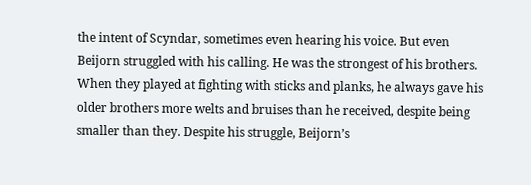the intent of Scyndar, sometimes even hearing his voice. But even Beijorn struggled with his calling. He was the strongest of his brothers. When they played at fighting with sticks and planks, he always gave his older brothers more welts and bruises than he received, despite being smaller than they. Despite his struggle, Beijorn’s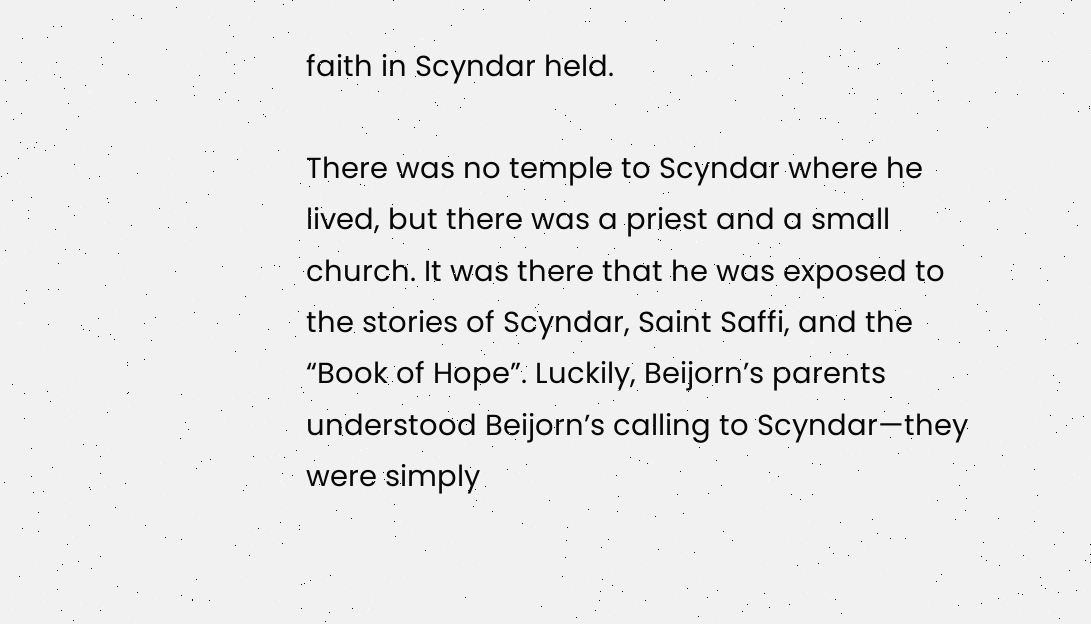faith in Scyndar held.

There was no temple to Scyndar where he lived, but there was a priest and a small church. It was there that he was exposed to the stories of Scyndar, Saint Saffi, and the “Book of Hope”. Luckily, Beijorn’s parents understood Beijorn’s calling to Scyndar—they were simply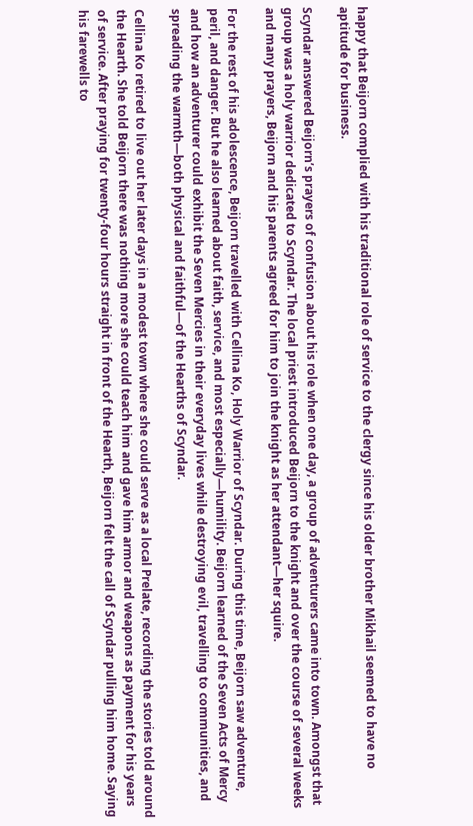happy that Beijorn complied with his traditional role of service to the clergy since his older brother Mikhail seemed to have no aptitude for business.

Scyndar answered Beijorn’s prayers of confusion about his role when one day, a group of adventurers came into town. Amongst that group was a holy warrior dedicated to Scyndar. The local priest introduced Beijorn to the knight and over the course of several weeks and many prayers, Beijorn and his parents agreed for him to join the knight as her attendant—her squire.

For the rest of his adolescence, Beijorn travelled with Cellina Ko, Holy Warrior of Scyndar. During this time, Beijorn saw adventure, peril, and danger. But he also learned about faith, service, and most especially—humility. Beijorn learned of the Seven Acts of Mercy and how an adventurer could exhibit the Seven Mercies in their everyday lives while destroying evil, travelling to communities, and spreading the warmth—both physical and faithful—of the Hearths of Scyndar.

Cellina Ko retired to live out her later days in a modest town where she could serve as a local Prelate, recording the stories told around the Hearth. She told Beijorn there was nothing more she could teach him and gave him armor and weapons as payment for his years of service. After praying for twenty-four hours straight in front of the Hearth, Beijorn felt the call of Scyndar pulling him home. Saying his farewells to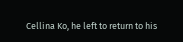Cellina Ko, he left to return to his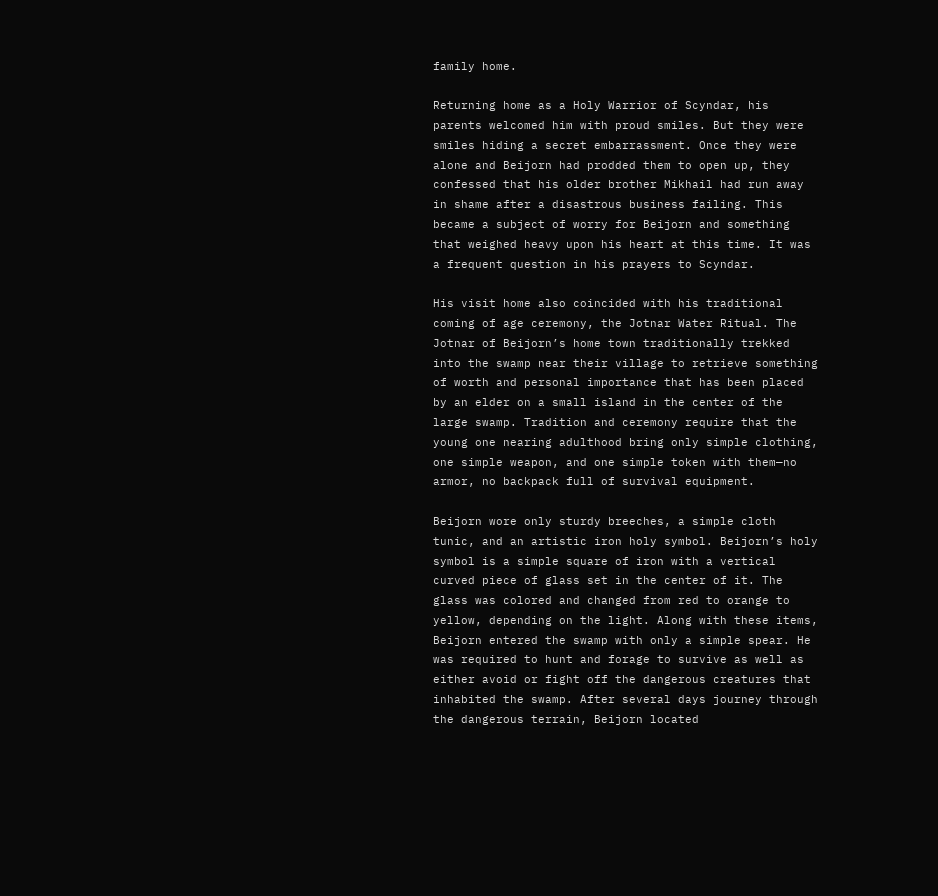family home.

Returning home as a Holy Warrior of Scyndar, his parents welcomed him with proud smiles. But they were smiles hiding a secret embarrassment. Once they were alone and Beijorn had prodded them to open up, they confessed that his older brother Mikhail had run away in shame after a disastrous business failing. This became a subject of worry for Beijorn and something that weighed heavy upon his heart at this time. It was a frequent question in his prayers to Scyndar.

His visit home also coincided with his traditional coming of age ceremony, the Jotnar Water Ritual. The Jotnar of Beijorn’s home town traditionally trekked into the swamp near their village to retrieve something of worth and personal importance that has been placed by an elder on a small island in the center of the large swamp. Tradition and ceremony require that the young one nearing adulthood bring only simple clothing, one simple weapon, and one simple token with them—no armor, no backpack full of survival equipment.

Beijorn wore only sturdy breeches, a simple cloth tunic, and an artistic iron holy symbol. Beijorn’s holy symbol is a simple square of iron with a vertical curved piece of glass set in the center of it. The glass was colored and changed from red to orange to yellow, depending on the light. Along with these items, Beijorn entered the swamp with only a simple spear. He was required to hunt and forage to survive as well as either avoid or fight off the dangerous creatures that inhabited the swamp. After several days journey through the dangerous terrain, Beijorn located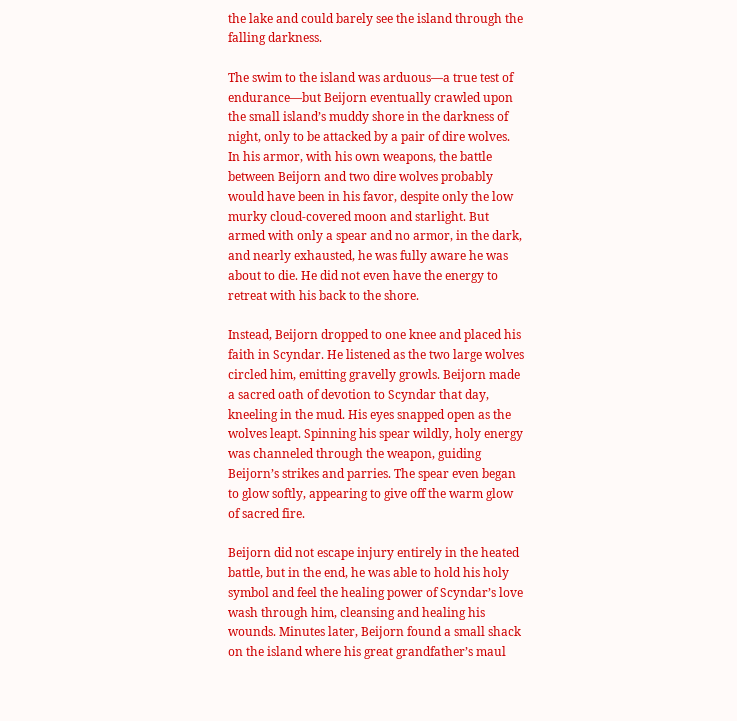the lake and could barely see the island through the falling darkness.

The swim to the island was arduous—a true test of endurance—but Beijorn eventually crawled upon the small island’s muddy shore in the darkness of night, only to be attacked by a pair of dire wolves. In his armor, with his own weapons, the battle between Beijorn and two dire wolves probably would have been in his favor, despite only the low murky cloud-covered moon and starlight. But armed with only a spear and no armor, in the dark, and nearly exhausted, he was fully aware he was about to die. He did not even have the energy to retreat with his back to the shore.

Instead, Beijorn dropped to one knee and placed his faith in Scyndar. He listened as the two large wolves circled him, emitting gravelly growls. Beijorn made a sacred oath of devotion to Scyndar that day, kneeling in the mud. His eyes snapped open as the wolves leapt. Spinning his spear wildly, holy energy was channeled through the weapon, guiding Beijorn’s strikes and parries. The spear even began to glow softly, appearing to give off the warm glow of sacred fire.

Beijorn did not escape injury entirely in the heated battle, but in the end, he was able to hold his holy symbol and feel the healing power of Scyndar’s love wash through him, cleansing and healing his wounds. Minutes later, Beijorn found a small shack on the island where his great grandfather’s maul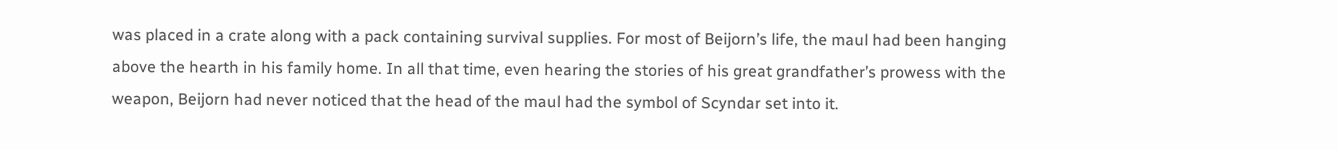was placed in a crate along with a pack containing survival supplies. For most of Beijorn’s life, the maul had been hanging above the hearth in his family home. In all that time, even hearing the stories of his great grandfather’s prowess with the weapon, Beijorn had never noticed that the head of the maul had the symbol of Scyndar set into it.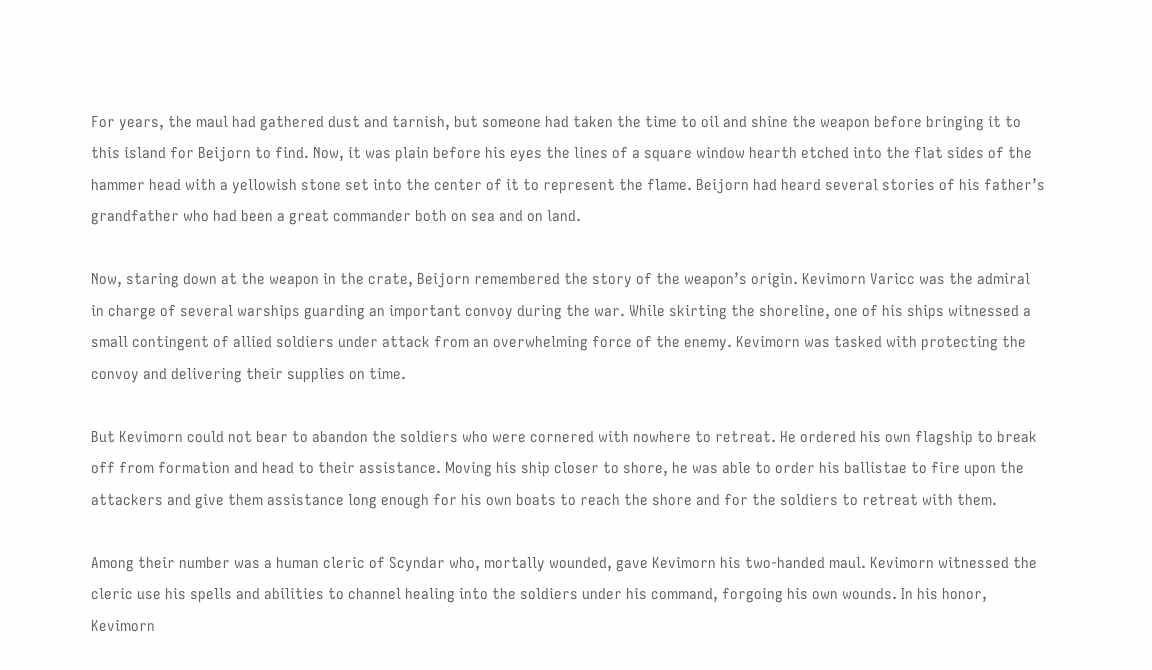For years, the maul had gathered dust and tarnish, but someone had taken the time to oil and shine the weapon before bringing it to this island for Beijorn to find. Now, it was plain before his eyes the lines of a square window hearth etched into the flat sides of the hammer head with a yellowish stone set into the center of it to represent the flame. Beijorn had heard several stories of his father’s grandfather who had been a great commander both on sea and on land.

Now, staring down at the weapon in the crate, Beijorn remembered the story of the weapon’s origin. Kevimorn Varicc was the admiral in charge of several warships guarding an important convoy during the war. While skirting the shoreline, one of his ships witnessed a small contingent of allied soldiers under attack from an overwhelming force of the enemy. Kevimorn was tasked with protecting the convoy and delivering their supplies on time.

But Kevimorn could not bear to abandon the soldiers who were cornered with nowhere to retreat. He ordered his own flagship to break off from formation and head to their assistance. Moving his ship closer to shore, he was able to order his ballistae to fire upon the attackers and give them assistance long enough for his own boats to reach the shore and for the soldiers to retreat with them.

Among their number was a human cleric of Scyndar who, mortally wounded, gave Kevimorn his two-handed maul. Kevimorn witnessed the cleric use his spells and abilities to channel healing into the soldiers under his command, forgoing his own wounds. In his honor, Kevimorn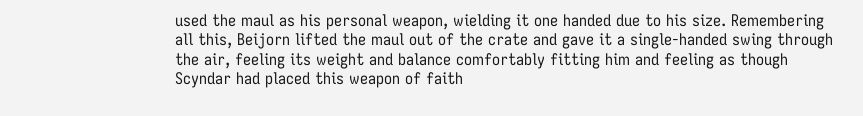used the maul as his personal weapon, wielding it one handed due to his size. Remembering all this, Beijorn lifted the maul out of the crate and gave it a single-handed swing through the air, feeling its weight and balance comfortably fitting him and feeling as though Scyndar had placed this weapon of faith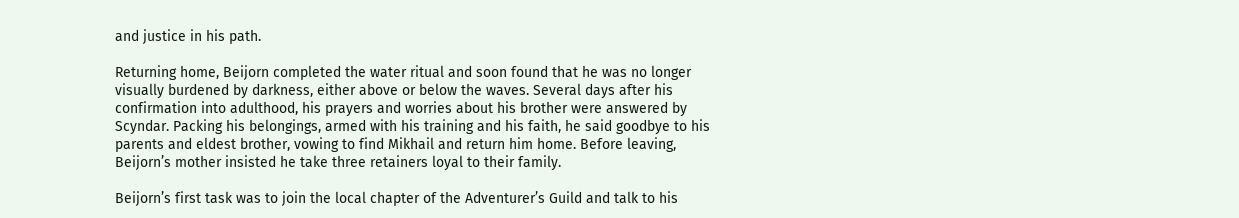and justice in his path.

Returning home, Beijorn completed the water ritual and soon found that he was no longer visually burdened by darkness, either above or below the waves. Several days after his confirmation into adulthood, his prayers and worries about his brother were answered by Scyndar. Packing his belongings, armed with his training and his faith, he said goodbye to his parents and eldest brother, vowing to find Mikhail and return him home. Before leaving, Beijorn’s mother insisted he take three retainers loyal to their family.

Beijorn’s first task was to join the local chapter of the Adventurer’s Guild and talk to his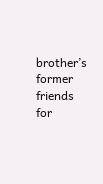brother’s former friends for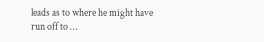leads as to where he might have run off to …